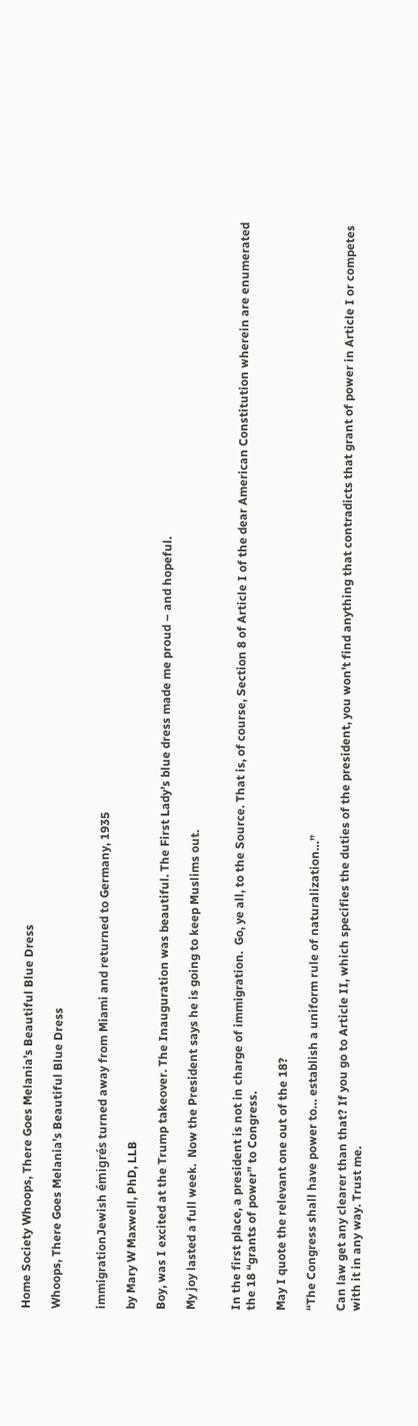Home Society Whoops, There Goes Melania’s Beautiful Blue Dress

Whoops, There Goes Melania’s Beautiful Blue Dress


immigrationJewish émigrés turned away from Miami and returned to Germany, 1935

by Mary W Maxwell, PhD, LLB

Boy, was I excited at the Trump takeover. The Inauguration was beautiful. The First Lady’s blue dress made me proud – and hopeful.

My joy lasted a full week.  Now the President says he is going to keep Muslims out.


In the first place, a president is not in charge of immigration.  Go, ye all, to the Source. That is, of course, Section 8 of Article I of the dear American Constitution wherein are enumerated the 18 “grants of power” to Congress.

May I quote the relevant one out of the 18?

“The Congress shall have power to… establish a uniform rule of naturalization…”

Can law get any clearer than that? If you go to Article II, which specifies the duties of the president, you won’t find anything that contradicts that grant of power in Article I or competes with it in any way. Trust me.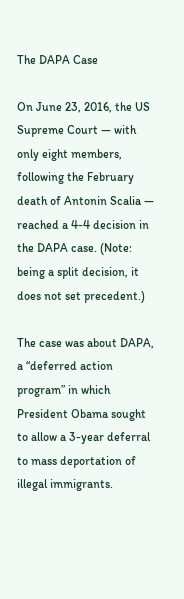The DAPA Case

On June 23, 2016, the US Supreme Court — with only eight members, following the February death of Antonin Scalia — reached a 4-4 decision in the DAPA case. (Note: being a split decision, it does not set precedent.)

The case was about DAPA, a “deferred action program” in which President Obama sought to allow a 3-year deferral to mass deportation of illegal immigrants.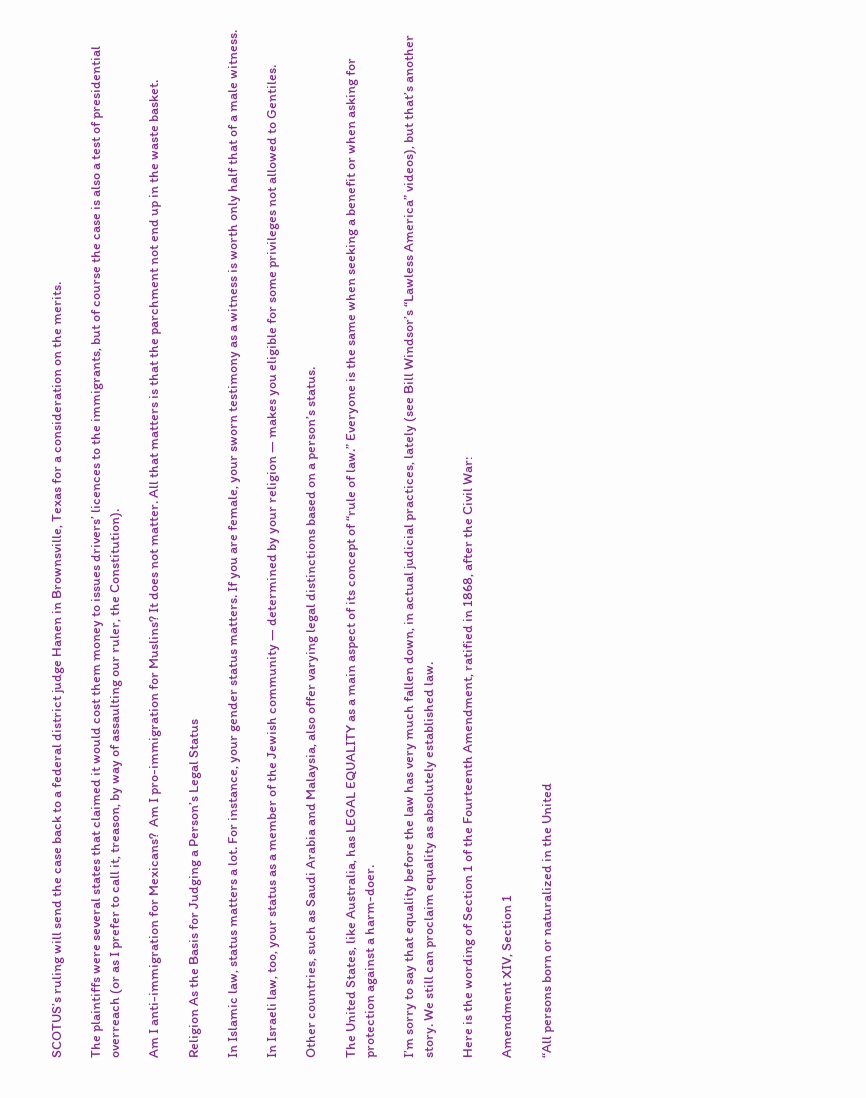SCOTUS’s ruling will send the case back to a federal district judge Hanen in Brownsville, Texas for a consideration on the merits.

The plaintiffs were several states that claimed it would cost them money to issues drivers’ licences to the immigrants, but of course the case is also a test of presidential overreach (or as I prefer to call it, treason, by way of assaulting our ruler, the Constitution).

Am I anti-immigration for Mexicans?  Am I pro-immigration for Muslins? It does not matter. All that matters is that the parchment not end up in the waste basket.

Religion As the Basis for Judging a Person’s Legal Status

In Islamic law, status matters a lot. For instance, your gender status matters. If you are female, your sworn testimony as a witness is worth only half that of a male witness.

In Israeli law, too, your status as a member of the Jewish community — determined by your religion — makes you eligible for some privileges not allowed to Gentiles.

Other countries, such as Saudi Arabia and Malaysia, also offer varying legal distinctions based on a person’s status.

The United States, like Australia, has LEGAL EQUALITY as a main aspect of its concept of “rule of law.” Everyone is the same when seeking a benefit or when asking for protection against a harm-doer.

I’m sorry to say that equality before the law has very much fallen down, in actual judicial practices, lately (see Bill Windsor’s “Lawless America” videos), but that’s another story. We still can proclaim equality as absolutely established law.

Here is the wording of Section 1 of the Fourteenth Amendment, ratified in 1868, after the Civil War:

Amendment XIV, Section 1

“All persons born or naturalized in the United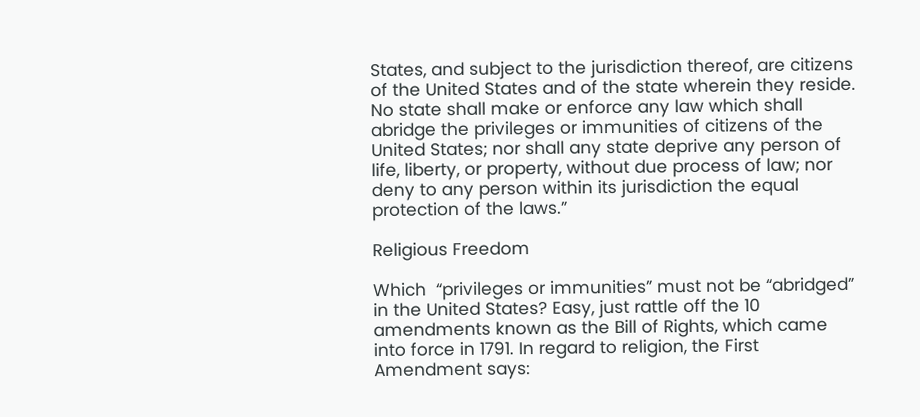States, and subject to the jurisdiction thereof, are citizens of the United States and of the state wherein they reside. No state shall make or enforce any law which shall abridge the privileges or immunities of citizens of the United States; nor shall any state deprive any person of life, liberty, or property, without due process of law; nor deny to any person within its jurisdiction the equal protection of the laws.”

Religious Freedom

Which  “privileges or immunities” must not be “abridged” in the United States? Easy, just rattle off the 10 amendments known as the Bill of Rights, which came into force in 1791. In regard to religion, the First Amendment says: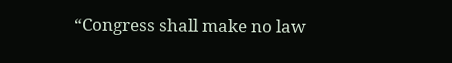“Congress shall make no law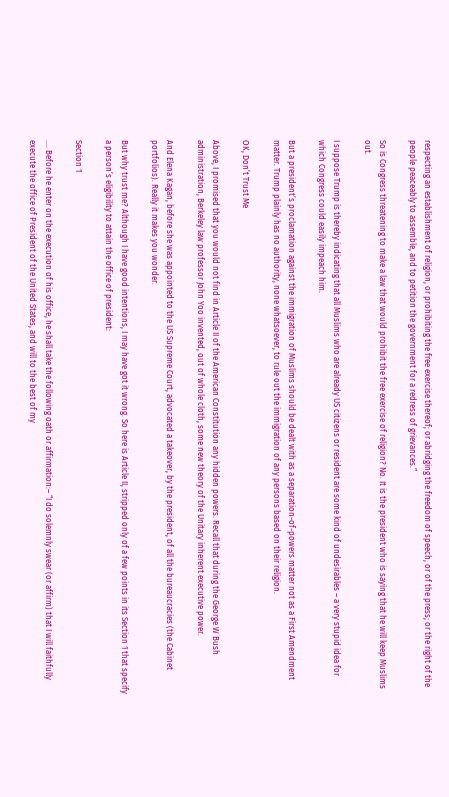respecting an establishment of religion, or prohibiting the free exercise thereof; or abridging the freedom of speech, or of the press; or the right of the people peaceably to assemble, and to petition the government for a redress of grievances.”

So is Congress threatening to make a law that would prohibit the free exercise of religion? No. It is the president who is saying that he will keep Muslims out.

I suppose Trump is thereby indicating that all Muslims who are already US citizens or resident are some kind of undesirables – a very stupid idea for which Congress could easily impeach him.

But a president’s proclamation against the immigration of Muslims should be dealt with as a separation-of-powers matter not as a First Amendment matter. Trump plainly has no authority, none whatsoever, to rule out the immigration of any persons based on their religion.

OK, Don’t Trust Me

Above, I promised that you would not find in Article II of the American Constitution any hidden powers. Recall that during the George W Bush administration, Berkeley law professor John Yoo invented, out of whole cloth, some new theory of the Unitary inherent executive power.

And Elena Kagan, before she was appointed to the US Supreme Court, advocated a takeover, by the president, of all the bureaucracies (the Cabinet portfolios). Really it makes you wonder.

But why trust me? Although I have good intentions, I may have got it wrong. So here is Article II, stripped only of a few points in its Section 1 that specify a person’s eligibility to attain the office of president:

Section 1

…. Before he enter on the execution of his office, he shall take the following oath or affirmation:– “I do solemnly swear (or affirm) that I will faithfully execute the office of President of the United States, and will to the best of my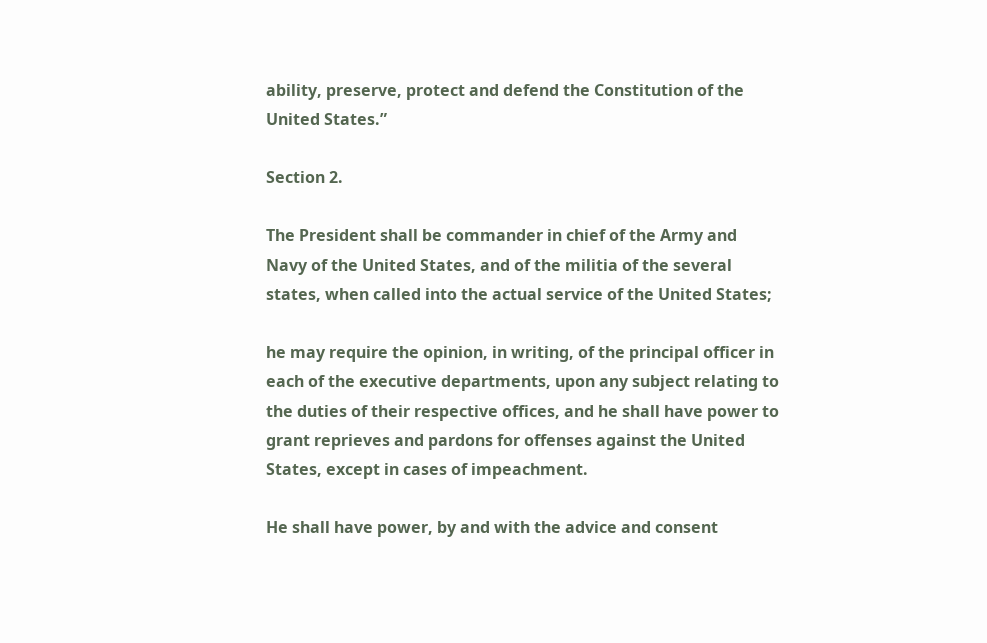ability, preserve, protect and defend the Constitution of the United States.”

Section 2.

The President shall be commander in chief of the Army and Navy of the United States, and of the militia of the several states, when called into the actual service of the United States;

he may require the opinion, in writing, of the principal officer in each of the executive departments, upon any subject relating to the duties of their respective offices, and he shall have power to grant reprieves and pardons for offenses against the United States, except in cases of impeachment.

He shall have power, by and with the advice and consent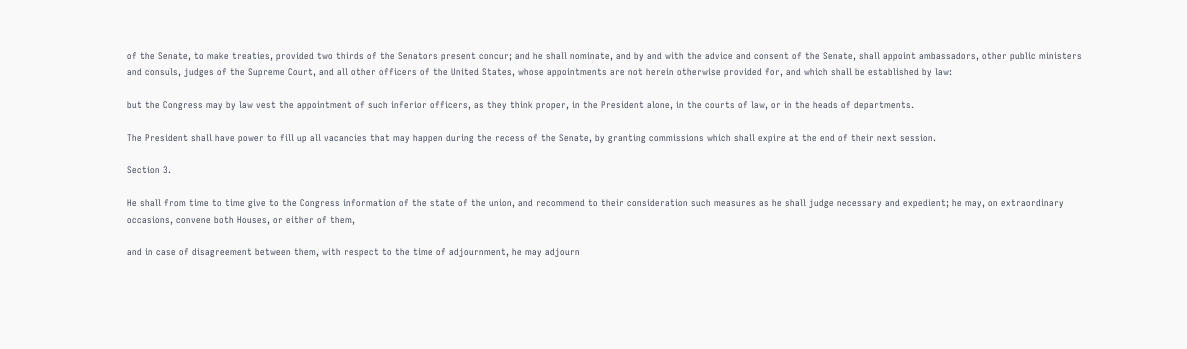of the Senate, to make treaties, provided two thirds of the Senators present concur; and he shall nominate, and by and with the advice and consent of the Senate, shall appoint ambassadors, other public ministers and consuls, judges of the Supreme Court, and all other officers of the United States, whose appointments are not herein otherwise provided for, and which shall be established by law:

but the Congress may by law vest the appointment of such inferior officers, as they think proper, in the President alone, in the courts of law, or in the heads of departments.

The President shall have power to fill up all vacancies that may happen during the recess of the Senate, by granting commissions which shall expire at the end of their next session.

Section 3.

He shall from time to time give to the Congress information of the state of the union, and recommend to their consideration such measures as he shall judge necessary and expedient; he may, on extraordinary occasions, convene both Houses, or either of them,

and in case of disagreement between them, with respect to the time of adjournment, he may adjourn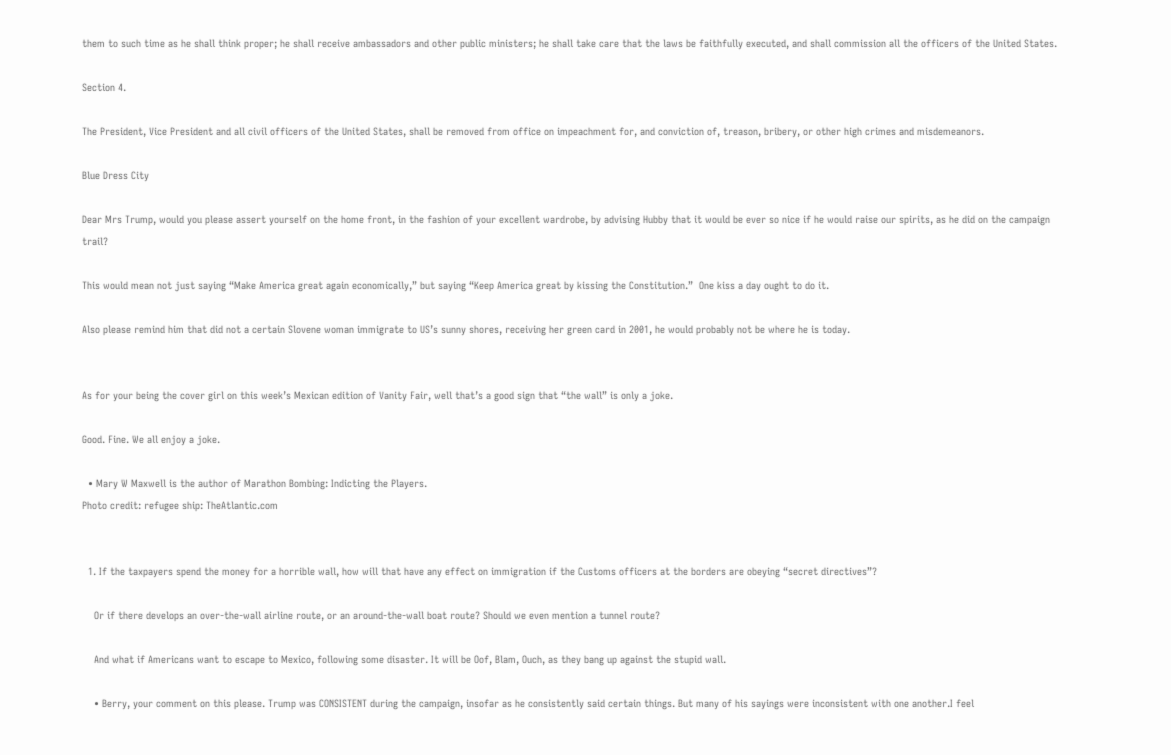them to such time as he shall think proper; he shall receive ambassadors and other public ministers; he shall take care that the laws be faithfully executed, and shall commission all the officers of the United States.

Section 4.

The President, Vice President and all civil officers of the United States, shall be removed from office on impeachment for, and conviction of, treason, bribery, or other high crimes and misdemeanors.

Blue Dress City

Dear Mrs Trump, would you please assert yourself on the home front, in the fashion of your excellent wardrobe, by advising Hubby that it would be ever so nice if he would raise our spirits, as he did on the campaign trail?

This would mean not just saying “Make America great again economically,” but saying “Keep America great by kissing the Constitution.”  One kiss a day ought to do it.

Also please remind him that did not a certain Slovene woman immigrate to US’s sunny shores, receiving her green card in 2001, he would probably not be where he is today.


As for your being the cover girl on this week’s Mexican edition of Vanity Fair, well that’s a good sign that “the wall” is only a joke.

Good. Fine. We all enjoy a joke.

  • Mary W Maxwell is the author of Marathon Bombing: Indicting the Players.
Photo credit: refugee ship: TheAtlantic.com


  1. If the taxpayers spend the money for a horrible wall, how will that have any effect on immigration if the Customs officers at the borders are obeying “secret directives”?

    Or if there develops an over-the-wall airline route, or an around-the-wall boat route? Should we even mention a tunnel route?

    And what if Americans want to escape to Mexico, following some disaster. It will be Oof, Blam, Ouch, as they bang up against the stupid wall.

    • Berry, your comment on this please. Trump was CONSISTENT during the campaign, insofar as he consistently said certain things. But many of his sayings were inconsistent with one another.I feel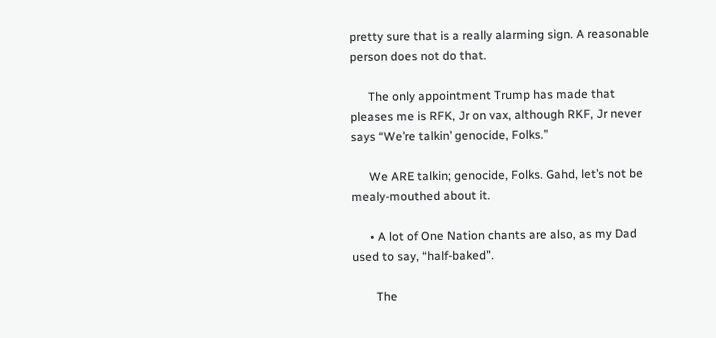pretty sure that is a really alarming sign. A reasonable person does not do that.

      The only appointment Trump has made that pleases me is RFK, Jr on vax, although RKF, Jr never says “We’re talkin’ genocide, Folks.”

      We ARE talkin; genocide, Folks. Gahd, let’s not be mealy-mouthed about it.

      • A lot of One Nation chants are also, as my Dad used to say, “half-baked”.

        The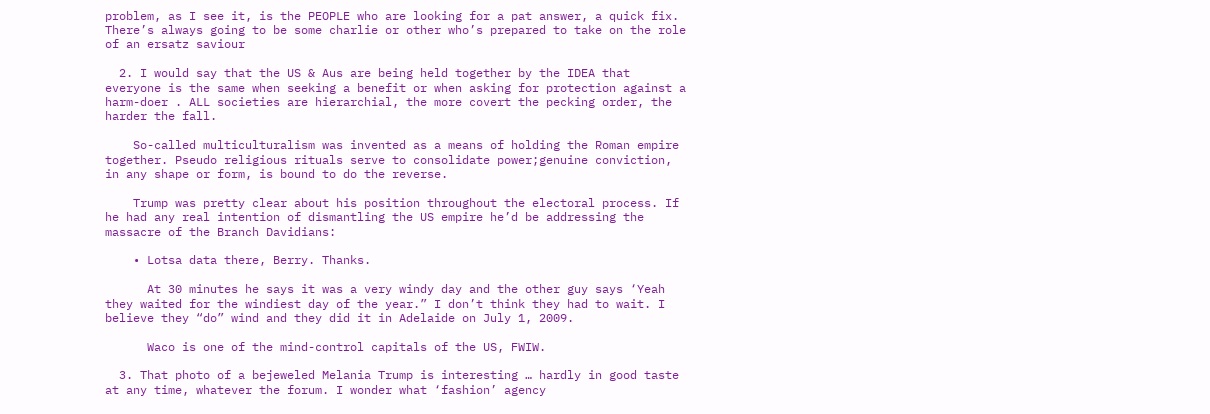problem, as I see it, is the PEOPLE who are looking for a pat answer, a quick fix. There’s always going to be some charlie or other who’s prepared to take on the role of an ersatz saviour

  2. I would say that the US & Aus are being held together by the IDEA that everyone is the same when seeking a benefit or when asking for protection against a harm-doer . ALL societies are hierarchial, the more covert the pecking order, the harder the fall.

    So-called multiculturalism was invented as a means of holding the Roman empire together. Pseudo religious rituals serve to consolidate power;genuine conviction, in any shape or form, is bound to do the reverse.

    Trump was pretty clear about his position throughout the electoral process. If he had any real intention of dismantling the US empire he’d be addressing the massacre of the Branch Davidians:

    • Lotsa data there, Berry. Thanks.

      At 30 minutes he says it was a very windy day and the other guy says ‘Yeah they waited for the windiest day of the year.” I don’t think they had to wait. I believe they “do” wind and they did it in Adelaide on July 1, 2009.

      Waco is one of the mind-control capitals of the US, FWIW.

  3. That photo of a bejeweled Melania Trump is interesting … hardly in good taste at any time, whatever the forum. I wonder what ‘fashion’ agency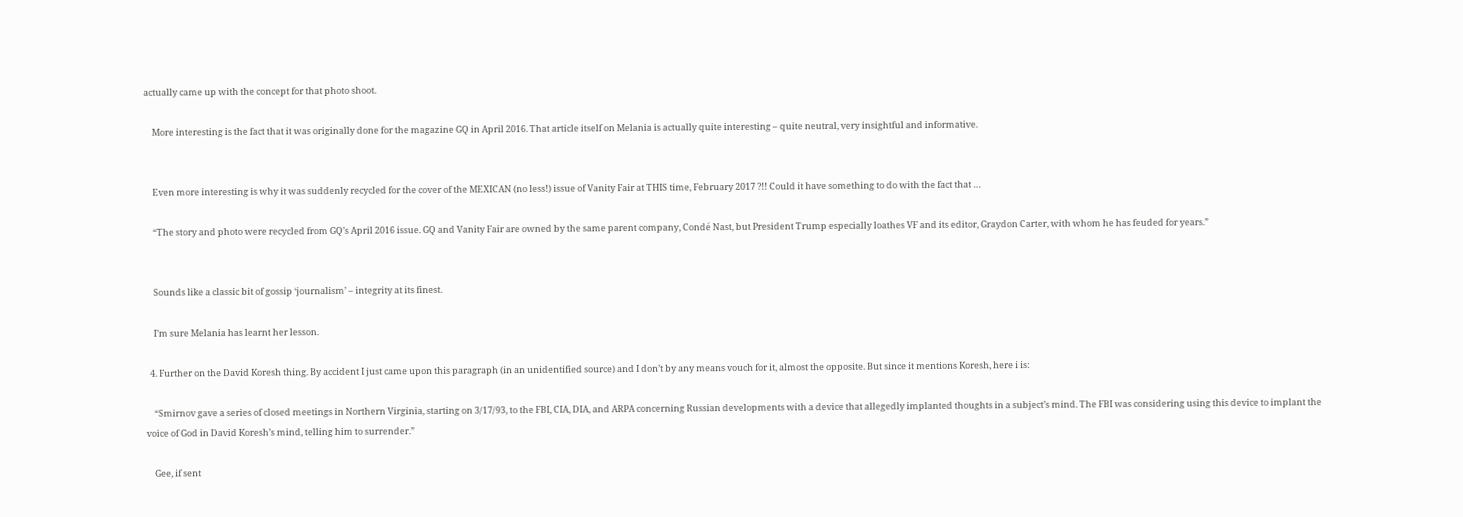actually came up with the concept for that photo shoot.

    More interesting is the fact that it was originally done for the magazine GQ in April 2016. That article itself on Melania is actually quite interesting – quite neutral, very insightful and informative.


    Even more interesting is why it was suddenly recycled for the cover of the MEXICAN (no less!) issue of Vanity Fair at THIS time, February 2017 ?!! Could it have something to do with the fact that …

    “The story and photo were recycled from GQ’s April 2016 issue. GQ and Vanity Fair are owned by the same parent company, Condé Nast, but President Trump especially loathes VF and its editor, Graydon Carter, with whom he has feuded for years.”


    Sounds like a classic bit of gossip ‘journalism’ – integrity at its finest.

    I’m sure Melania has learnt her lesson.

  4. Further on the David Koresh thing. By accident I just came upon this paragraph (in an unidentified source) and I don’t by any means vouch for it, almost the opposite. But since it mentions Koresh, here i is:

    “Smirnov gave a series of closed meetings in Northern Virginia, starting on 3/17/93, to the FBI, CIA, DIA, and ARPA concerning Russian developments with a device that allegedly implanted thoughts in a subject’s mind. The FBI was considering using this device to implant the voice of God in David Koresh’s mind, telling him to surrender.”

    Gee, if sent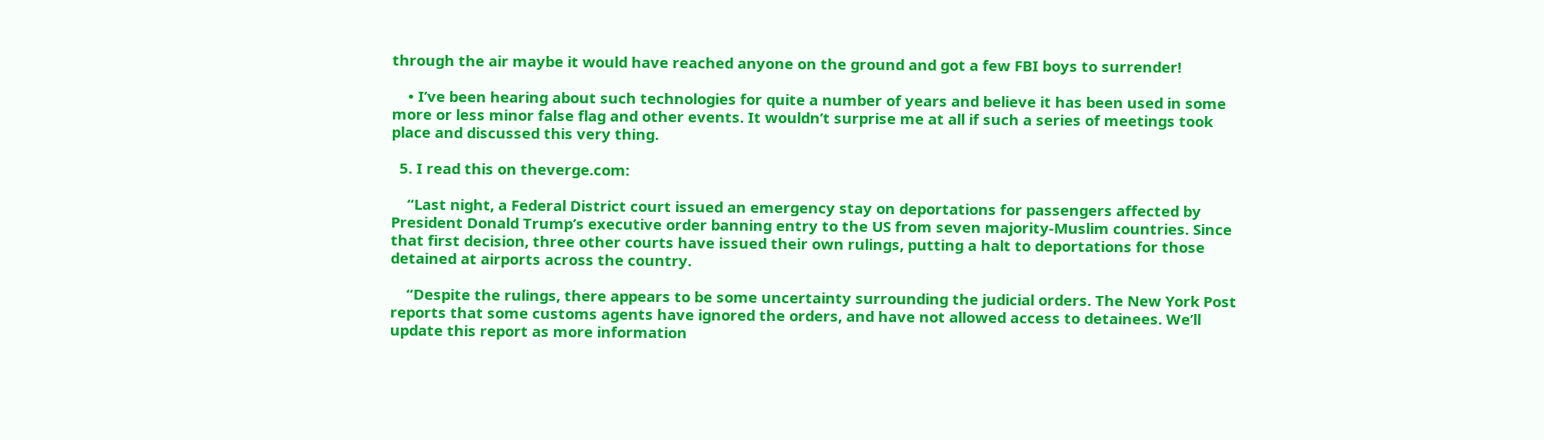through the air maybe it would have reached anyone on the ground and got a few FBI boys to surrender!

    • I’ve been hearing about such technologies for quite a number of years and believe it has been used in some more or less minor false flag and other events. It wouldn’t surprise me at all if such a series of meetings took place and discussed this very thing.

  5. I read this on theverge.com:

    “Last night, a Federal District court issued an emergency stay on deportations for passengers affected by President Donald Trump’s executive order banning entry to the US from seven majority-Muslim countries. Since that first decision, three other courts have issued their own rulings, putting a halt to deportations for those detained at airports across the country.

    “Despite the rulings, there appears to be some uncertainty surrounding the judicial orders. The New York Post reports that some customs agents have ignored the orders, and have not allowed access to detainees. We’ll update this report as more information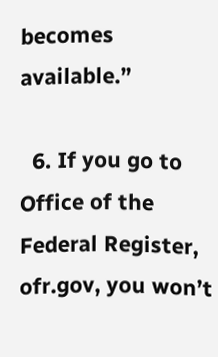becomes available.”

  6. If you go to Office of the Federal Register, ofr.gov, you won’t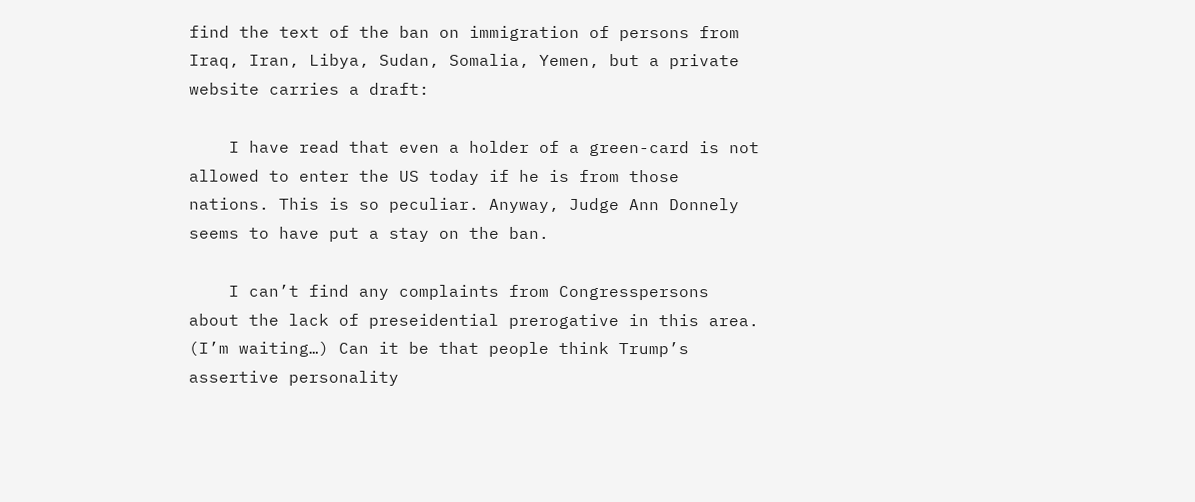find the text of the ban on immigration of persons from Iraq, Iran, Libya, Sudan, Somalia, Yemen, but a private website carries a draft:

    I have read that even a holder of a green-card is not allowed to enter the US today if he is from those nations. This is so peculiar. Anyway, Judge Ann Donnely seems to have put a stay on the ban.

    I can’t find any complaints from Congresspersons about the lack of preseidential prerogative in this area. (I’m waiting…) Can it be that people think Trump’s assertive personality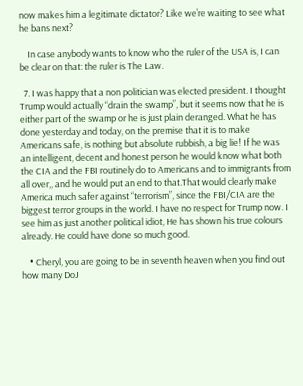now makes him a legitimate dictator? Like we’re waiting to see what he bans next?

    In case anybody wants to know who the ruler of the USA is, I can be clear on that: the ruler is The Law.

  7. I was happy that a non politician was elected president. I thought Trump would actually “drain the swamp”, but it seems now that he is either part of the swamp or he is just plain deranged. What he has done yesterday and today, on the premise that it is to make Americans safe, is nothing but absolute rubbish, a big lie! If he was an intelligent, decent and honest person he would know what both the CIA and the FBI routinely do to Americans and to immigrants from all over,, and he would put an end to that.That would clearly make America much safer against “terrorism”, since the FBI/CIA are the biggest terror groups in the world. I have no respect for Trump now. I see him as just another political idiot, He has shown his true colours already. He could have done so much good.

    • Cheryl, you are going to be in seventh heaven when you find out how many DoJ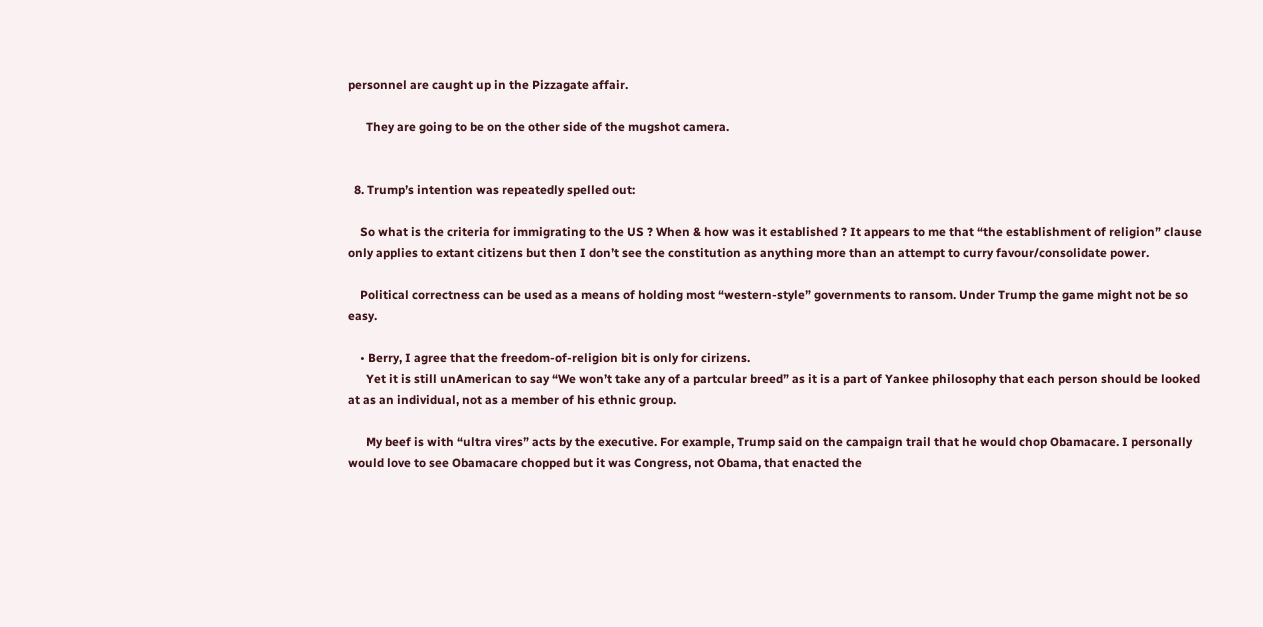personnel are caught up in the Pizzagate affair.

      They are going to be on the other side of the mugshot camera.


  8. Trump’s intention was repeatedly spelled out:

    So what is the criteria for immigrating to the US ? When & how was it established ? It appears to me that “the establishment of religion” clause only applies to extant citizens but then I don’t see the constitution as anything more than an attempt to curry favour/consolidate power.

    Political correctness can be used as a means of holding most “western-style” governments to ransom. Under Trump the game might not be so easy.

    • Berry, I agree that the freedom-of-religion bit is only for cirizens.
      Yet it is still unAmerican to say “We won’t take any of a partcular breed” as it is a part of Yankee philosophy that each person should be looked at as an individual, not as a member of his ethnic group.

      My beef is with “ultra vires” acts by the executive. For example, Trump said on the campaign trail that he would chop Obamacare. I personally would love to see Obamacare chopped but it was Congress, not Obama, that enacted the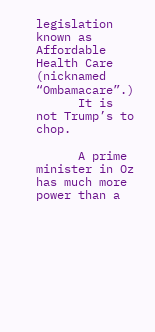legislation known as Affordable Health Care (nicknamed “Ombamacare”.)
      It is not Trump’s to chop.

      A prime minister in Oz has much more power than a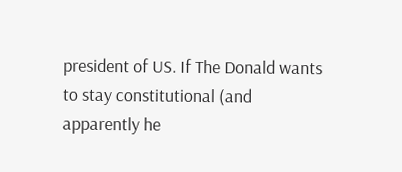president of US. If The Donald wants to stay constitutional (and apparently he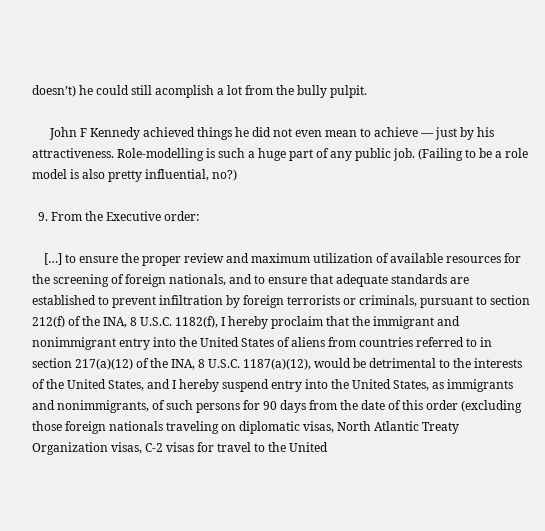doesn’t) he could still acomplish a lot from the bully pulpit.

      John F Kennedy achieved things he did not even mean to achieve — just by his attractiveness. Role-modelling is such a huge part of any public job. (Failing to be a role model is also pretty influential, no?)

  9. From the Executive order:

    […] to ensure the proper review and maximum utilization of available resources for the screening of foreign nationals, and to ensure that adequate standards are established to prevent infiltration by foreign terrorists or criminals, pursuant to section 212(f) of the INA, 8 U.S.C. 1182(f), I hereby proclaim that the immigrant and nonimmigrant entry into the United States of aliens from countries referred to in section 217(a)(12) of the INA, 8 U.S.C. 1187(a)(12), would be detrimental to the interests of the United States, and I hereby suspend entry into the United States, as immigrants and nonimmigrants, of such persons for 90 days from the date of this order (excluding those foreign nationals traveling on diplomatic visas, North Atlantic Treaty Organization visas, C-2 visas for travel to the United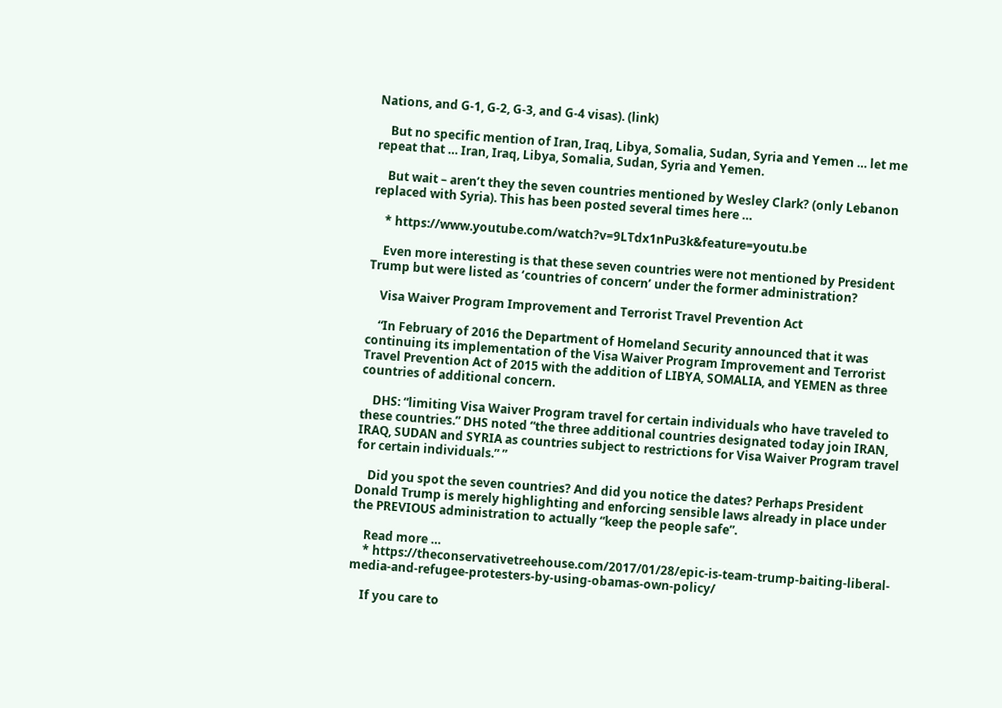Nations, and G-1, G-2, G-3, and G-4 visas). (link)

    But no specific mention of Iran, Iraq, Libya, Somalia, Sudan, Syria and Yemen … let me repeat that … Iran, Iraq, Libya, Somalia, Sudan, Syria and Yemen.

    But wait – aren’t they the seven countries mentioned by Wesley Clark? (only Lebanon replaced with Syria). This has been posted several times here …

    * https://www.youtube.com/watch?v=9LTdx1nPu3k&feature=youtu.be

    Even more interesting is that these seven countries were not mentioned by President Trump but were listed as ‘countries of concern’ under the former administration?

    Visa Waiver Program Improvement and Terrorist Travel Prevention Act

    “In February of 2016 the Department of Homeland Security announced that it was continuing its implementation of the Visa Waiver Program Improvement and Terrorist Travel Prevention Act of 2015 with the addition of LIBYA, SOMALIA, and YEMEN as three countries of additional concern.

    DHS: “limiting Visa Waiver Program travel for certain individuals who have traveled to these countries.” DHS noted “the three additional countries designated today join IRAN, IRAQ, SUDAN and SYRIA as countries subject to restrictions for Visa Waiver Program travel for certain individuals.” ”

    Did you spot the seven countries? And did you notice the dates? Perhaps President Donald Trump is merely highlighting and enforcing sensible laws already in place under the PREVIOUS administration to actually “keep the people safe”.

    Read more …
    * https://theconservativetreehouse.com/2017/01/28/epic-is-team-trump-baiting-liberal-media-and-refugee-protesters-by-using-obamas-own-policy/

    If you care to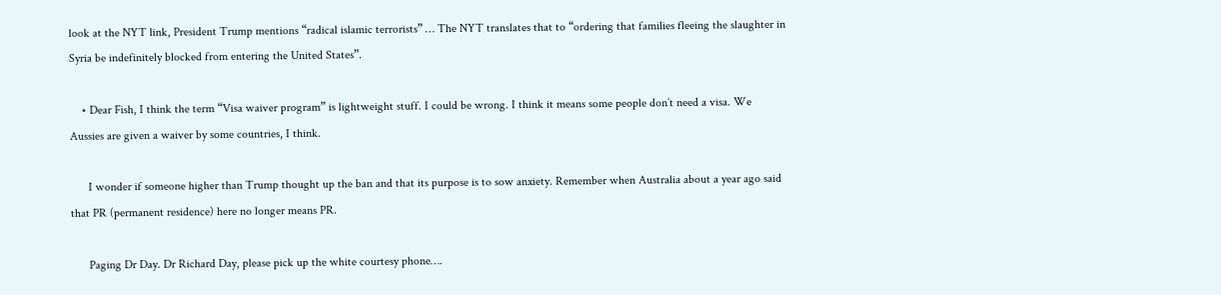look at the NYT link, President Trump mentions “radical islamic terrorists” … The NYT translates that to “ordering that families fleeing the slaughter in Syria be indefinitely blocked from entering the United States”.

    • Dear Fish, I think the term “Visa waiver program” is lightweight stuff. I could be wrong. I think it means some people don’t need a visa. We Aussies are given a waiver by some countries, I think.

      I wonder if someone higher than Trump thought up the ban and that its purpose is to sow anxiety. Remember when Australia about a year ago said that PR (permanent residence) here no longer means PR.

      Paging Dr Day. Dr Richard Day, please pick up the white courtesy phone….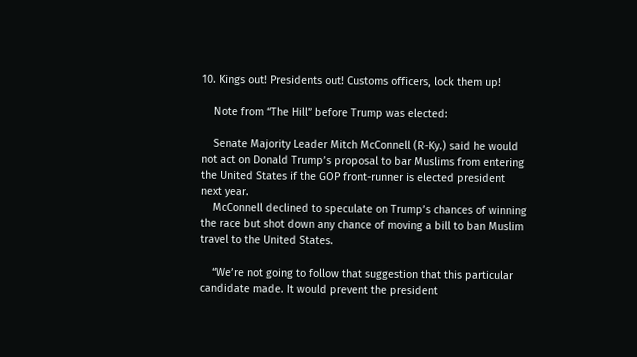10. Kings out! Presidents out! Customs officers, lock them up!

    Note from “The Hill” before Trump was elected:

    Senate Majority Leader Mitch McConnell (R-Ky.) said he would not act on Donald Trump’s proposal to bar Muslims from entering the United States if the GOP front-runner is elected president next year.
    McConnell declined to speculate on Trump’s chances of winning the race but shot down any chance of moving a bill to ban Muslim travel to the United States.

    “We’re not going to follow that suggestion that this particular candidate made. It would prevent the president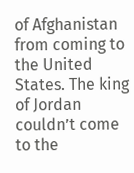of Afghanistan from coming to the United States. The king of Jordan couldn’t come to the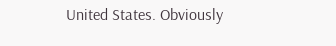United States. Obviously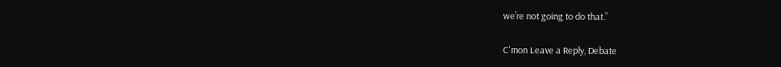we’re not going to do that.”

C'mon Leave a Reply, Debate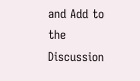and Add to the Discussion